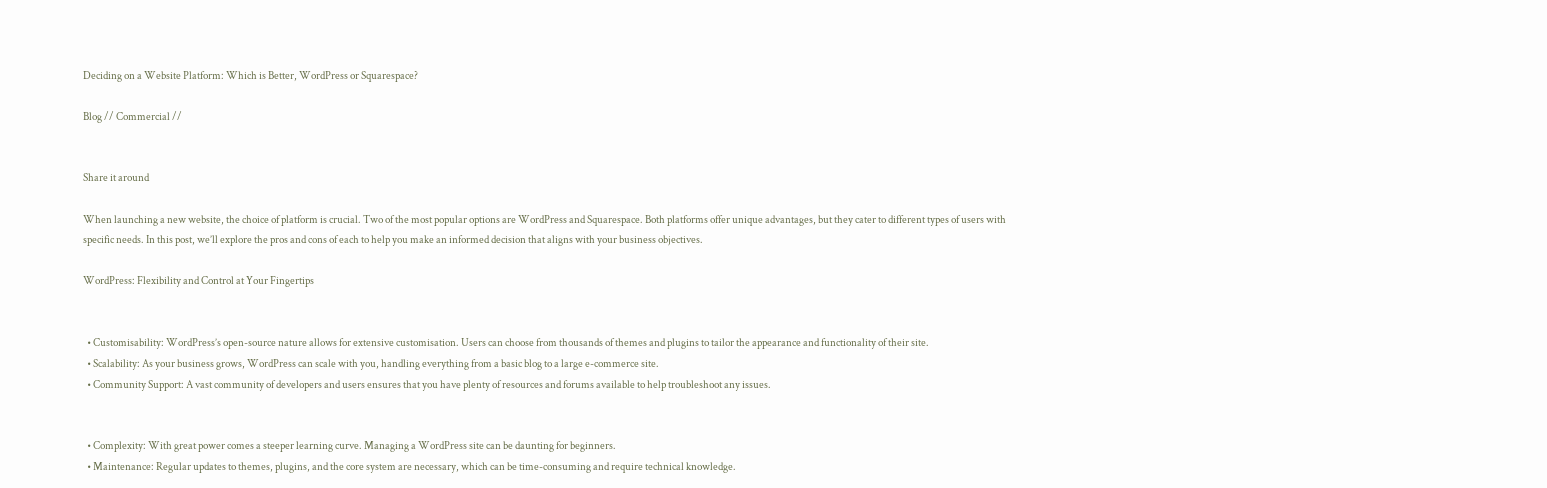Deciding on a Website Platform: Which is Better, WordPress or Squarespace?

Blog // Commercial //


Share it around

When launching a new website, the choice of platform is crucial. Two of the most popular options are WordPress and Squarespace. Both platforms offer unique advantages, but they cater to different types of users with specific needs. In this post, we’ll explore the pros and cons of each to help you make an informed decision that aligns with your business objectives.

WordPress: Flexibility and Control at Your Fingertips


  • Customisability: WordPress’s open-source nature allows for extensive customisation. Users can choose from thousands of themes and plugins to tailor the appearance and functionality of their site.
  • Scalability: As your business grows, WordPress can scale with you, handling everything from a basic blog to a large e-commerce site.
  • Community Support: A vast community of developers and users ensures that you have plenty of resources and forums available to help troubleshoot any issues.


  • Complexity: With great power comes a steeper learning curve. Managing a WordPress site can be daunting for beginners.
  • Maintenance: Regular updates to themes, plugins, and the core system are necessary, which can be time-consuming and require technical knowledge.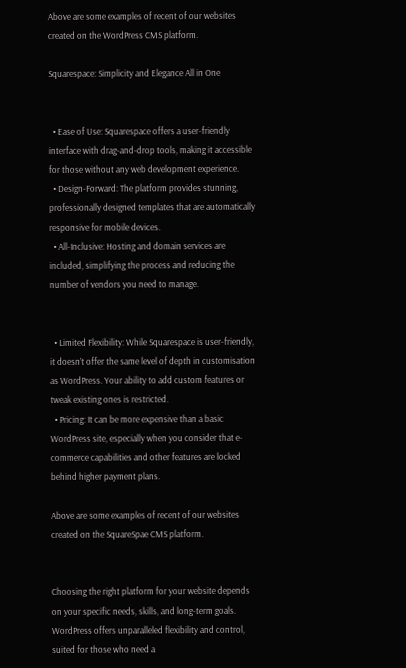Above are some examples of recent of our websites created on the WordPress CMS platform.

Squarespace: Simplicity and Elegance All in One


  • Ease of Use: Squarespace offers a user-friendly interface with drag-and-drop tools, making it accessible for those without any web development experience.
  • Design-Forward: The platform provides stunning, professionally designed templates that are automatically responsive for mobile devices.
  • All-Inclusive: Hosting and domain services are included, simplifying the process and reducing the number of vendors you need to manage.


  • Limited Flexibility: While Squarespace is user-friendly, it doesn’t offer the same level of depth in customisation as WordPress. Your ability to add custom features or tweak existing ones is restricted.
  • Pricing: It can be more expensive than a basic WordPress site, especially when you consider that e-commerce capabilities and other features are locked behind higher payment plans.

Above are some examples of recent of our websites created on the SquareSpae CMS platform.


Choosing the right platform for your website depends on your specific needs, skills, and long-term goals. WordPress offers unparalleled flexibility and control, suited for those who need a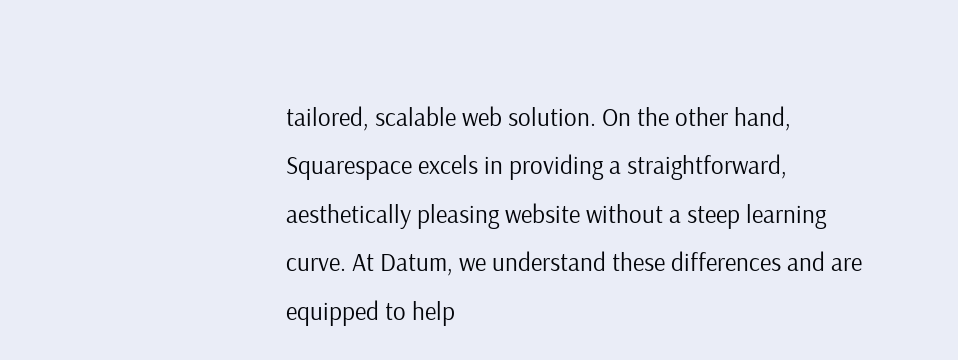tailored, scalable web solution. On the other hand, Squarespace excels in providing a straightforward, aesthetically pleasing website without a steep learning curve. At Datum, we understand these differences and are equipped to help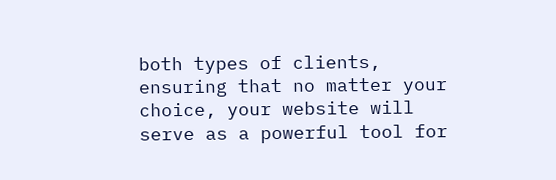both types of clients, ensuring that no matter your choice, your website will serve as a powerful tool for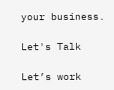your business.

Let's Talk

Let’s work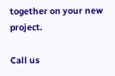together on your new project.

Call us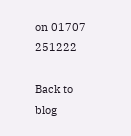on 01707 251222

Back to blog